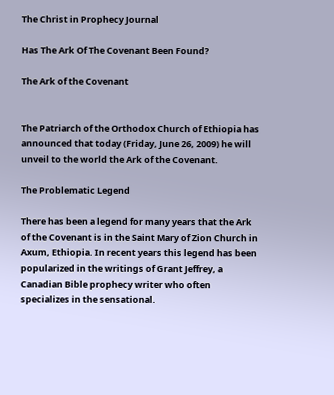The Christ in Prophecy Journal

Has The Ark Of The Covenant Been Found?

The Ark of the Covenant


The Patriarch of the Orthodox Church of Ethiopia has announced that today (Friday, June 26, 2009) he will unveil to the world the Ark of the Covenant.

The Problematic Legend

There has been a legend for many years that the Ark of the Covenant is in the Saint Mary of Zion Church in Axum, Ethiopia. In recent years this legend has been popularized in the writings of Grant Jeffrey, a Canadian Bible prophecy writer who often specializes in the sensational.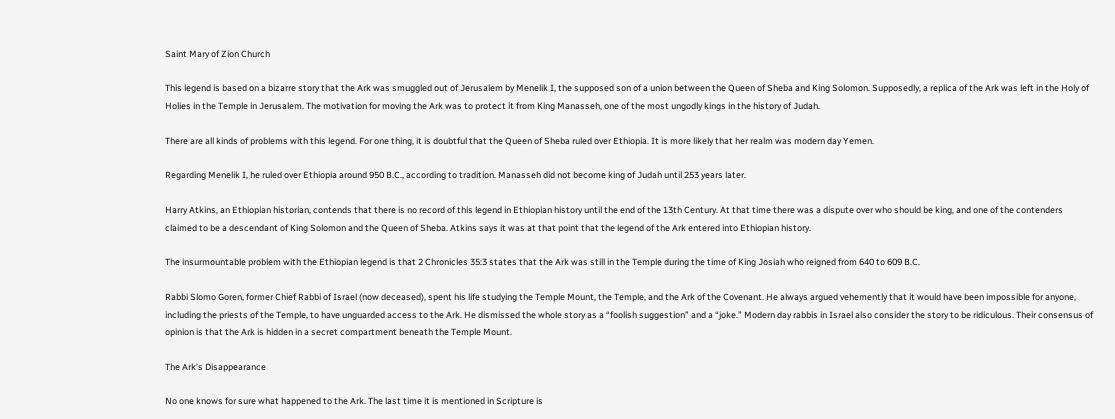Saint Mary of Zion Church

This legend is based on a bizarre story that the Ark was smuggled out of Jerusalem by Menelik I, the supposed son of a union between the Queen of Sheba and King Solomon. Supposedly, a replica of the Ark was left in the Holy of Holies in the Temple in Jerusalem. The motivation for moving the Ark was to protect it from King Manasseh, one of the most ungodly kings in the history of Judah.

There are all kinds of problems with this legend. For one thing, it is doubtful that the Queen of Sheba ruled over Ethiopia. It is more likely that her realm was modern day Yemen.

Regarding Menelik I, he ruled over Ethiopia around 950 B.C., according to tradition. Manasseh did not become king of Judah until 253 years later.

Harry Atkins, an Ethiopian historian, contends that there is no record of this legend in Ethiopian history until the end of the 13th Century. At that time there was a dispute over who should be king, and one of the contenders claimed to be a descendant of King Solomon and the Queen of Sheba. Atkins says it was at that point that the legend of the Ark entered into Ethiopian history.

The insurmountable problem with the Ethiopian legend is that 2 Chronicles 35:3 states that the Ark was still in the Temple during the time of King Josiah who reigned from 640 to 609 B.C.

Rabbi Slomo Goren, former Chief Rabbi of Israel (now deceased), spent his life studying the Temple Mount, the Temple, and the Ark of the Covenant. He always argued vehemently that it would have been impossible for anyone, including the priests of the Temple, to have unguarded access to the Ark. He dismissed the whole story as a “foolish suggestion” and a “joke.” Modern day rabbis in Israel also consider the story to be ridiculous. Their consensus of opinion is that the Ark is hidden in a secret compartment beneath the Temple Mount.

The Ark’s Disappearance

No one knows for sure what happened to the Ark. The last time it is mentioned in Scripture is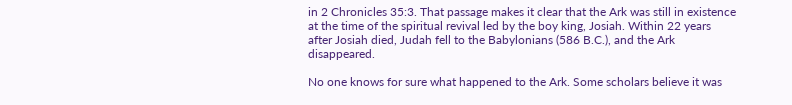in 2 Chronicles 35:3. That passage makes it clear that the Ark was still in existence at the time of the spiritual revival led by the boy king, Josiah. Within 22 years after Josiah died, Judah fell to the Babylonians (586 B.C.), and the Ark disappeared.

No one knows for sure what happened to the Ark. Some scholars believe it was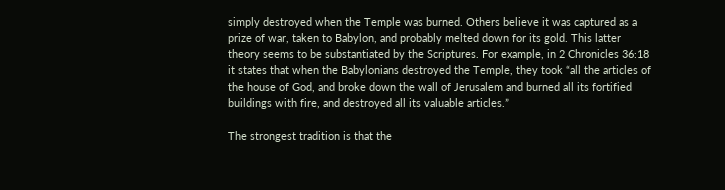simply destroyed when the Temple was burned. Others believe it was captured as a prize of war, taken to Babylon, and probably melted down for its gold. This latter theory seems to be substantiated by the Scriptures. For example, in 2 Chronicles 36:18 it states that when the Babylonians destroyed the Temple, they took “all the articles of the house of God, and broke down the wall of Jerusalem and burned all its fortified buildings with fire, and destroyed all its valuable articles.”

The strongest tradition is that the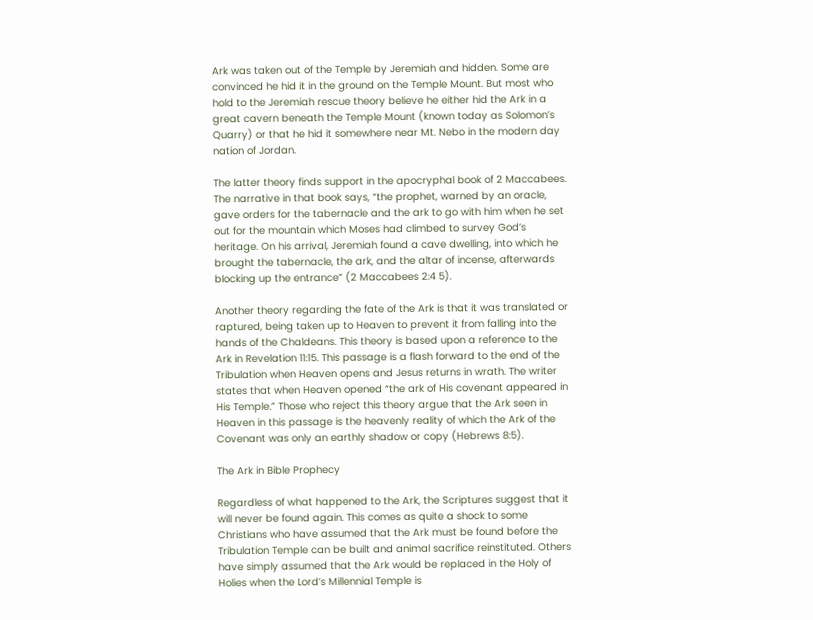Ark was taken out of the Temple by Jeremiah and hidden. Some are convinced he hid it in the ground on the Temple Mount. But most who hold to the Jeremiah rescue theory believe he either hid the Ark in a great cavern beneath the Temple Mount (known today as Solomon’s Quarry) or that he hid it somewhere near Mt. Nebo in the modern day nation of Jordan.

The latter theory finds support in the apocryphal book of 2 Maccabees. The narrative in that book says, “the prophet, warned by an oracle, gave orders for the tabernacle and the ark to go with him when he set out for the mountain which Moses had climbed to survey God’s heritage. On his arrival, Jeremiah found a cave dwelling, into which he brought the tabernacle, the ark, and the altar of incense, afterwards blocking up the entrance” (2 Maccabees 2:4 5).

Another theory regarding the fate of the Ark is that it was translated or raptured, being taken up to Heaven to prevent it from falling into the hands of the Chaldeans. This theory is based upon a reference to the Ark in Revelation 11:15. This passage is a flash forward to the end of the Tribulation when Heaven opens and Jesus returns in wrath. The writer states that when Heaven opened “the ark of His covenant appeared in His Temple.” Those who reject this theory argue that the Ark seen in Heaven in this passage is the heavenly reality of which the Ark of the Covenant was only an earthly shadow or copy (Hebrews 8:5).

The Ark in Bible Prophecy

Regardless of what happened to the Ark, the Scriptures suggest that it will never be found again. This comes as quite a shock to some Christians who have assumed that the Ark must be found before the Tribulation Temple can be built and animal sacrifice reinstituted. Others have simply assumed that the Ark would be replaced in the Holy of Holies when the Lord’s Millennial Temple is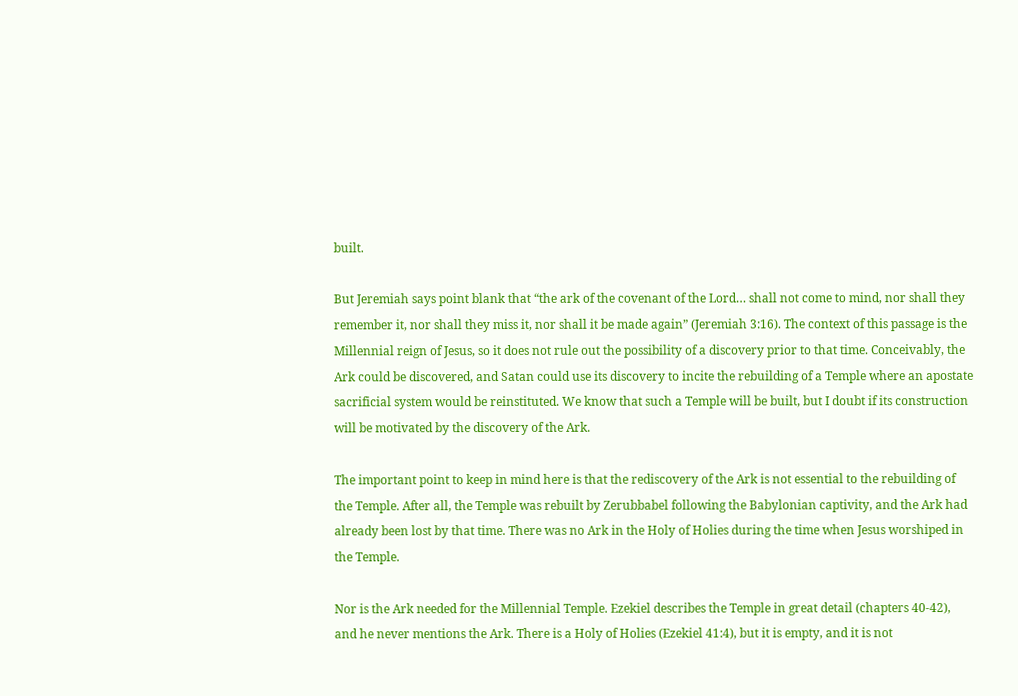built.

But Jeremiah says point blank that “the ark of the covenant of the Lord… shall not come to mind, nor shall they remember it, nor shall they miss it, nor shall it be made again” (Jeremiah 3:16). The context of this passage is the Millennial reign of Jesus, so it does not rule out the possibility of a discovery prior to that time. Conceivably, the Ark could be discovered, and Satan could use its discovery to incite the rebuilding of a Temple where an apostate sacrificial system would be reinstituted. We know that such a Temple will be built, but I doubt if its construction will be motivated by the discovery of the Ark.

The important point to keep in mind here is that the rediscovery of the Ark is not essential to the rebuilding of the Temple. After all, the Temple was rebuilt by Zerubbabel following the Babylonian captivity, and the Ark had already been lost by that time. There was no Ark in the Holy of Holies during the time when Jesus worshiped in the Temple.

Nor is the Ark needed for the Millennial Temple. Ezekiel describes the Temple in great detail (chapters 40-42), and he never mentions the Ark. There is a Holy of Holies (Ezekiel 41:4), but it is empty, and it is not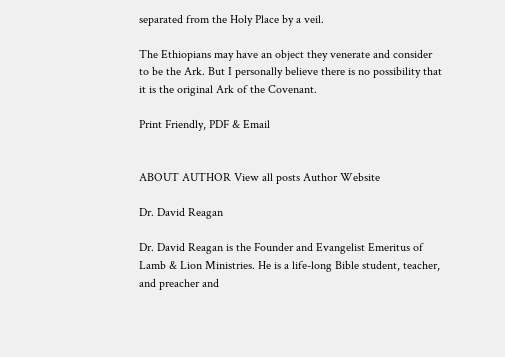separated from the Holy Place by a veil.

The Ethiopians may have an object they venerate and consider to be the Ark. But I personally believe there is no possibility that it is the original Ark of the Covenant.

Print Friendly, PDF & Email


ABOUT AUTHOR View all posts Author Website

Dr. David Reagan

Dr. David Reagan is the Founder and Evangelist Emeritus of Lamb & Lion Ministries. He is a life-long Bible student, teacher, and preacher and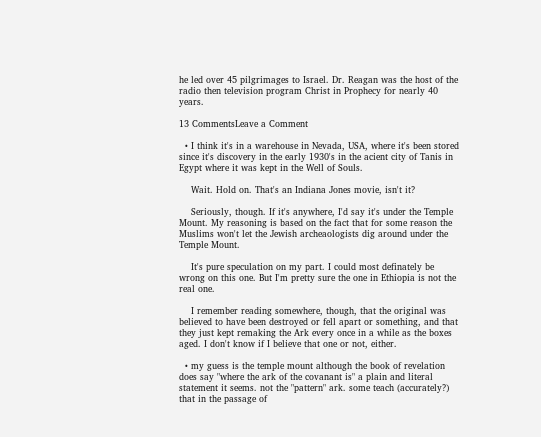he led over 45 pilgrimages to Israel. Dr. Reagan was the host of the radio then television program Christ in Prophecy for nearly 40 years.

13 CommentsLeave a Comment

  • I think it's in a warehouse in Nevada, USA, where it's been stored since it's discovery in the early 1930's in the acient city of Tanis in Egypt where it was kept in the Well of Souls.

    Wait. Hold on. That's an Indiana Jones movie, isn't it?

    Seriously, though. If it's anywhere, I'd say it's under the Temple Mount. My reasoning is based on the fact that for some reason the Muslims won't let the Jewish archeaologists dig around under the Temple Mount.

    It's pure speculation on my part. I could most definately be wrong on this one. But I'm pretty sure the one in Ethiopia is not the real one.

    I remember reading somewhere, though, that the original was believed to have been destroyed or fell apart or something, and that they just kept remaking the Ark every once in a while as the boxes aged. I don't know if I believe that one or not, either.

  • my guess is the temple mount although the book of revelation does say "where the ark of the covanant is" a plain and literal statement it seems. not the "pattern" ark. some teach (accurately?) that in the passage of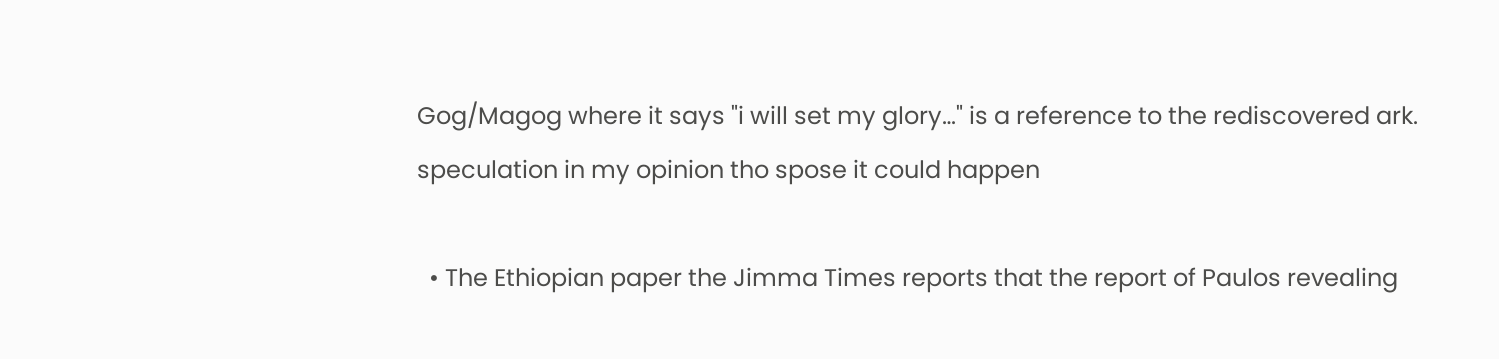Gog/Magog where it says "i will set my glory…" is a reference to the rediscovered ark. speculation in my opinion tho spose it could happen

  • The Ethiopian paper the Jimma Times reports that the report of Paulos revealing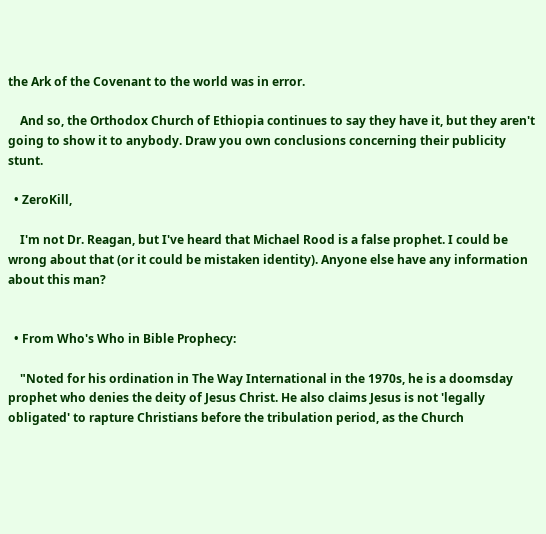the Ark of the Covenant to the world was in error.

    And so, the Orthodox Church of Ethiopia continues to say they have it, but they aren't going to show it to anybody. Draw you own conclusions concerning their publicity stunt.

  • ZeroKill,

    I'm not Dr. Reagan, but I've heard that Michael Rood is a false prophet. I could be wrong about that (or it could be mistaken identity). Anyone else have any information about this man?


  • From Who's Who in Bible Prophecy:

    "Noted for his ordination in The Way International in the 1970s, he is a doomsday prophet who denies the deity of Jesus Christ. He also claims Jesus is not 'legally obligated' to rapture Christians before the tribulation period, as the Church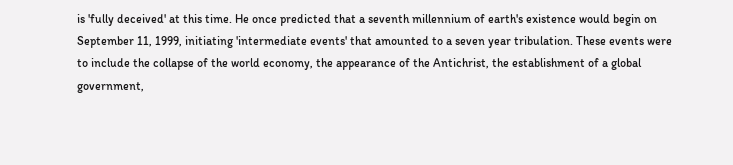is 'fully deceived' at this time. He once predicted that a seventh millennium of earth's existence would begin on September 11, 1999, initiating 'intermediate events' that amounted to a seven year tribulation. These events were to include the collapse of the world economy, the appearance of the Antichrist, the establishment of a global government,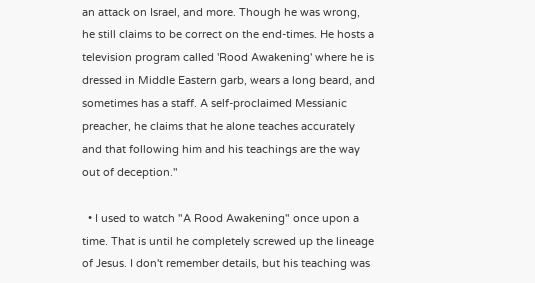an attack on Israel, and more. Though he was wrong, he still claims to be correct on the end-times. He hosts a television program called 'Rood Awakening' where he is dressed in Middle Eastern garb, wears a long beard, and sometimes has a staff. A self-proclaimed Messianic preacher, he claims that he alone teaches accurately and that following him and his teachings are the way out of deception."

  • I used to watch "A Rood Awakening" once upon a time. That is until he completely screwed up the lineage of Jesus. I don't remember details, but his teaching was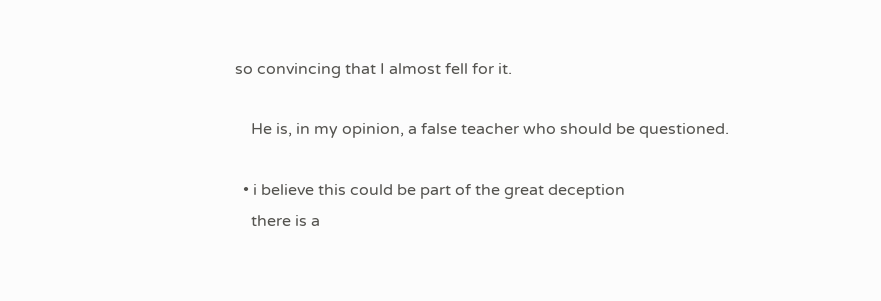so convincing that I almost fell for it.

    He is, in my opinion, a false teacher who should be questioned.

  • i believe this could be part of the great deception
    there is a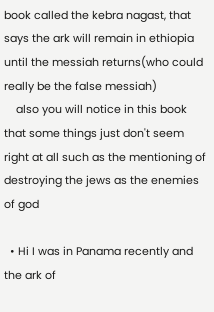book called the kebra nagast, that says the ark will remain in ethiopia until the messiah returns(who could really be the false messiah)
    also you will notice in this book that some things just don't seem right at all such as the mentioning of destroying the jews as the enemies of god

  • Hi I was in Panama recently and the ark of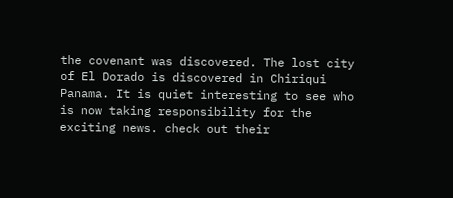the covenant was discovered. The lost city of El Dorado is discovered in Chiriqui Panama. It is quiet interesting to see who is now taking responsibility for the exciting news. check out their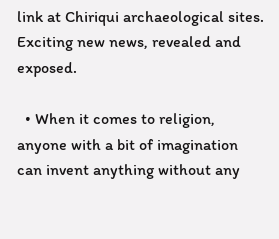link at Chiriqui archaeological sites. Exciting new news, revealed and exposed.

  • When it comes to religion, anyone with a bit of imagination can invent anything without any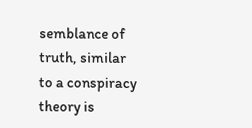semblance of truth, similar to a conspiracy theory is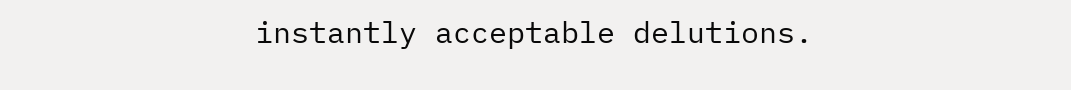instantly acceptable delutions.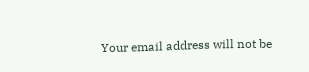Your email address will not be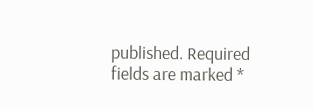published. Required fields are marked *